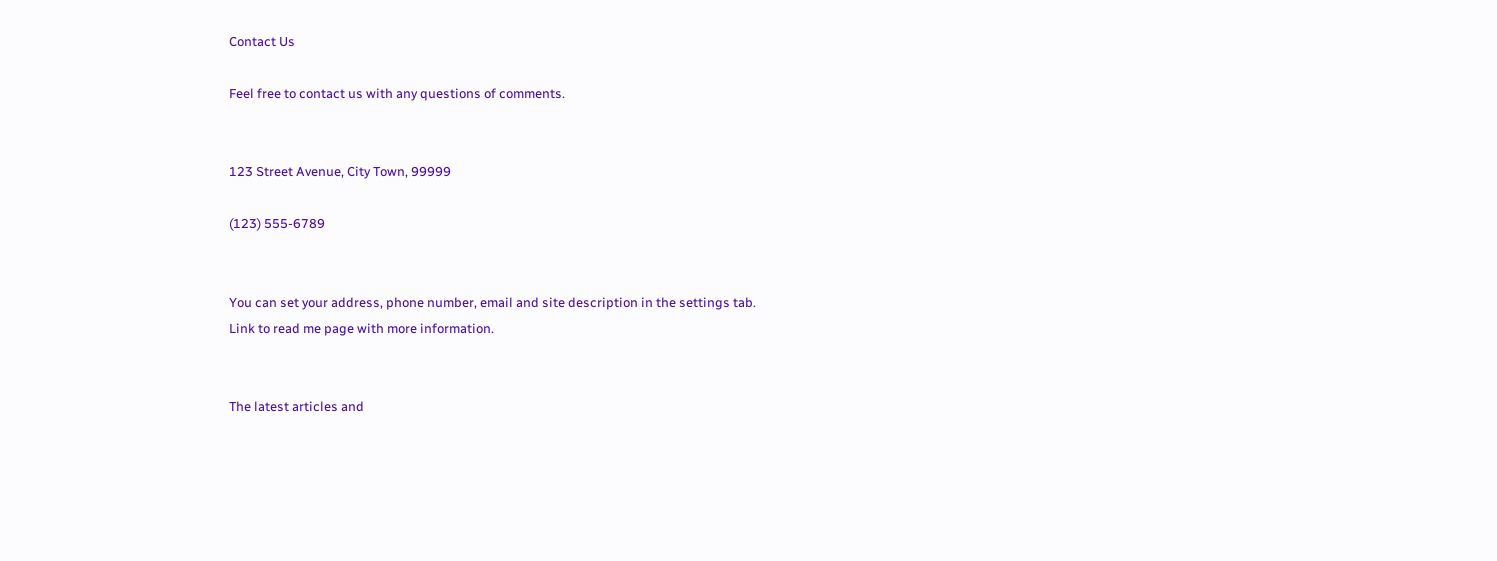Contact Us

Feel free to contact us with any questions of comments.


123 Street Avenue, City Town, 99999

(123) 555-6789


You can set your address, phone number, email and site description in the settings tab.
Link to read me page with more information.


The latest articles and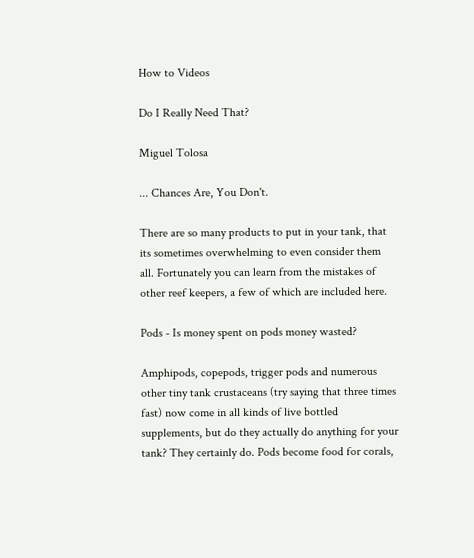How to Videos

Do I Really Need That?

Miguel Tolosa

... Chances Are, You Don't.

There are so many products to put in your tank, that its sometimes overwhelming to even consider them all. Fortunately you can learn from the mistakes of other reef keepers, a few of which are included here.

Pods - Is money spent on pods money wasted?

Amphipods, copepods, trigger pods and numerous other tiny tank crustaceans (try saying that three times fast) now come in all kinds of live bottled supplements, but do they actually do anything for your tank? They certainly do. Pods become food for corals,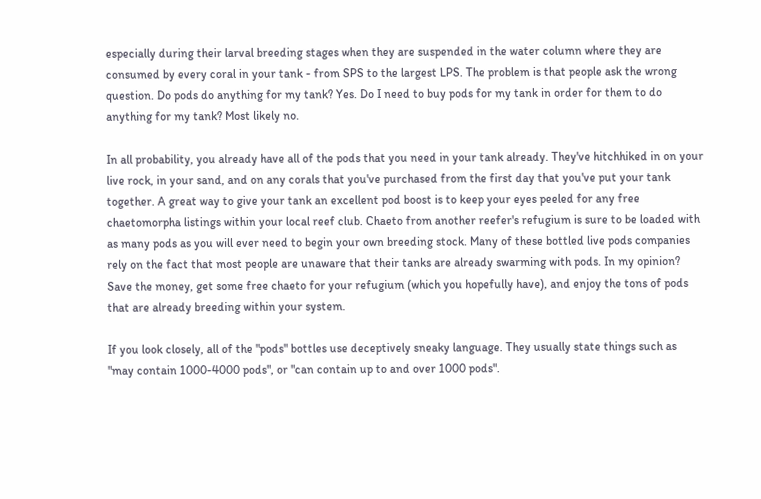especially during their larval breeding stages when they are suspended in the water column where they are consumed by every coral in your tank - from SPS to the largest LPS. The problem is that people ask the wrong question. Do pods do anything for my tank? Yes. Do I need to buy pods for my tank in order for them to do anything for my tank? Most likely no.

In all probability, you already have all of the pods that you need in your tank already. They've hitchhiked in on your live rock, in your sand, and on any corals that you've purchased from the first day that you've put your tank together. A great way to give your tank an excellent pod boost is to keep your eyes peeled for any free chaetomorpha listings within your local reef club. Chaeto from another reefer's refugium is sure to be loaded with as many pods as you will ever need to begin your own breeding stock. Many of these bottled live pods companies rely on the fact that most people are unaware that their tanks are already swarming with pods. In my opinion? Save the money, get some free chaeto for your refugium (which you hopefully have), and enjoy the tons of pods that are already breeding within your system.

If you look closely, all of the "pods" bottles use deceptively sneaky language. They usually state things such as "may contain 1000-4000 pods", or "can contain up to and over 1000 pods".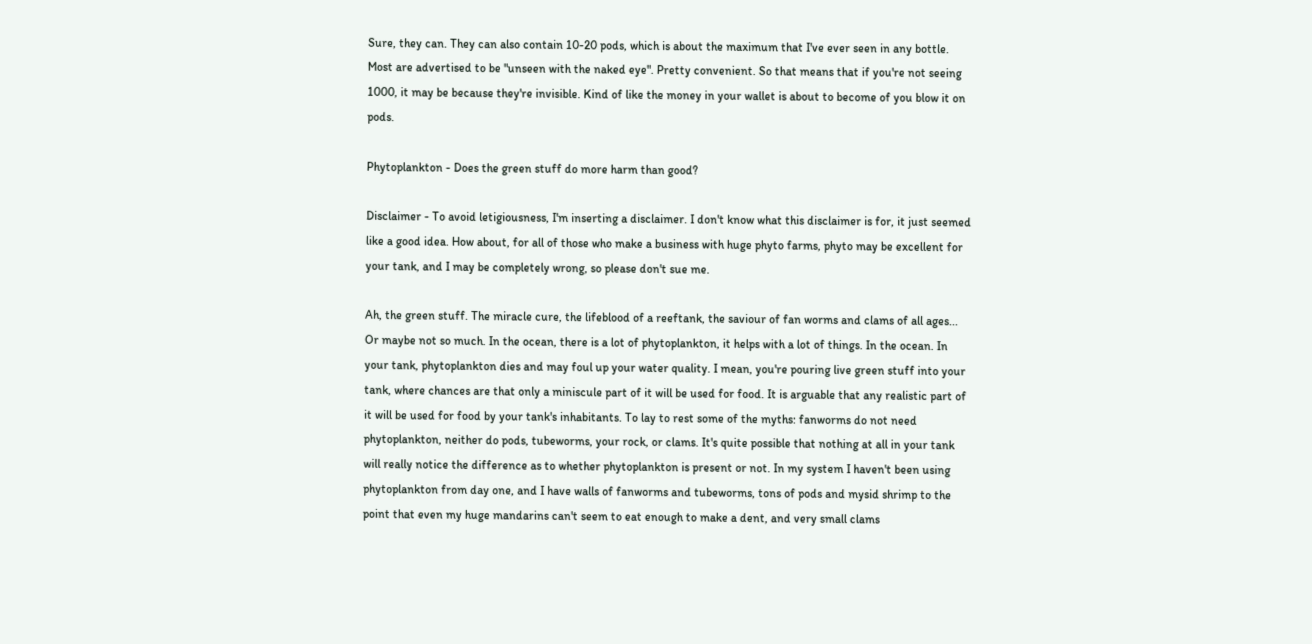Sure, they can. They can also contain 10-20 pods, which is about the maximum that I've ever seen in any bottle. Most are advertised to be "unseen with the naked eye". Pretty convenient. So that means that if you're not seeing 1000, it may be because they're invisible. Kind of like the money in your wallet is about to become of you blow it on pods.

Phytoplankton - Does the green stuff do more harm than good?

Disclaimer - To avoid letigiousness, I'm inserting a disclaimer. I don't know what this disclaimer is for, it just seemed like a good idea. How about, for all of those who make a business with huge phyto farms, phyto may be excellent for your tank, and I may be completely wrong, so please don't sue me.

Ah, the green stuff. The miracle cure, the lifeblood of a reeftank, the saviour of fan worms and clams of all ages... Or maybe not so much. In the ocean, there is a lot of phytoplankton, it helps with a lot of things. In the ocean. In your tank, phytoplankton dies and may foul up your water quality. I mean, you're pouring live green stuff into your tank, where chances are that only a miniscule part of it will be used for food. It is arguable that any realistic part of it will be used for food by your tank's inhabitants. To lay to rest some of the myths: fanworms do not need phytoplankton, neither do pods, tubeworms, your rock, or clams. It's quite possible that nothing at all in your tank will really notice the difference as to whether phytoplankton is present or not. In my system I haven't been using phytoplankton from day one, and I have walls of fanworms and tubeworms, tons of pods and mysid shrimp to the point that even my huge mandarins can't seem to eat enough to make a dent, and very small clams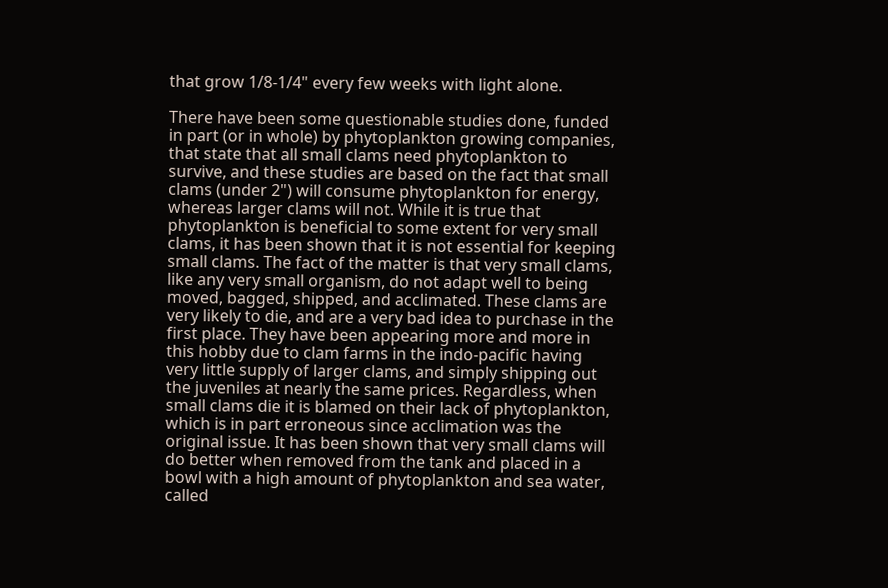that grow 1/8-1/4" every few weeks with light alone.

There have been some questionable studies done, funded in part (or in whole) by phytoplankton growing companies, that state that all small clams need phytoplankton to survive, and these studies are based on the fact that small clams (under 2") will consume phytoplankton for energy, whereas larger clams will not. While it is true that phytoplankton is beneficial to some extent for very small clams, it has been shown that it is not essential for keeping small clams. The fact of the matter is that very small clams, like any very small organism, do not adapt well to being moved, bagged, shipped, and acclimated. These clams are very likely to die, and are a very bad idea to purchase in the first place. They have been appearing more and more in this hobby due to clam farms in the indo-pacific having very little supply of larger clams, and simply shipping out the juveniles at nearly the same prices. Regardless, when small clams die it is blamed on their lack of phytoplankton, which is in part erroneous since acclimation was the original issue. It has been shown that very small clams will do better when removed from the tank and placed in a bowl with a high amount of phytoplankton and sea water, called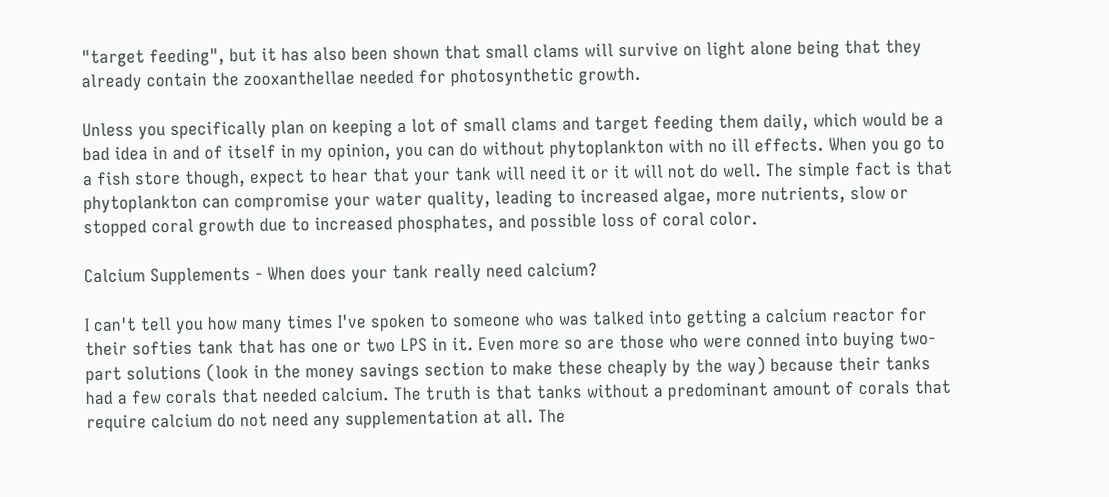"target feeding", but it has also been shown that small clams will survive on light alone being that they already contain the zooxanthellae needed for photosynthetic growth.

Unless you specifically plan on keeping a lot of small clams and target feeding them daily, which would be a bad idea in and of itself in my opinion, you can do without phytoplankton with no ill effects. When you go to a fish store though, expect to hear that your tank will need it or it will not do well. The simple fact is that phytoplankton can compromise your water quality, leading to increased algae, more nutrients, slow or stopped coral growth due to increased phosphates, and possible loss of coral color.

Calcium Supplements - When does your tank really need calcium?

I can't tell you how many times I've spoken to someone who was talked into getting a calcium reactor for their softies tank that has one or two LPS in it. Even more so are those who were conned into buying two-part solutions (look in the money savings section to make these cheaply by the way) because their tanks had a few corals that needed calcium. The truth is that tanks without a predominant amount of corals that require calcium do not need any supplementation at all. The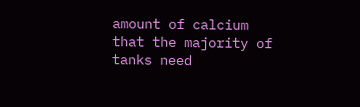amount of calcium that the majority of tanks need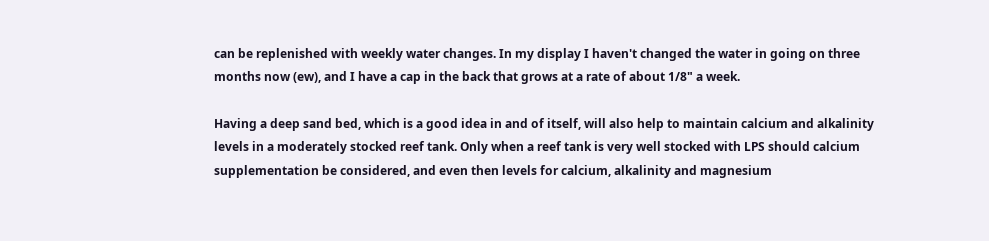can be replenished with weekly water changes. In my display I haven't changed the water in going on three months now (ew), and I have a cap in the back that grows at a rate of about 1/8" a week.

Having a deep sand bed, which is a good idea in and of itself, will also help to maintain calcium and alkalinity levels in a moderately stocked reef tank. Only when a reef tank is very well stocked with LPS should calcium supplementation be considered, and even then levels for calcium, alkalinity and magnesium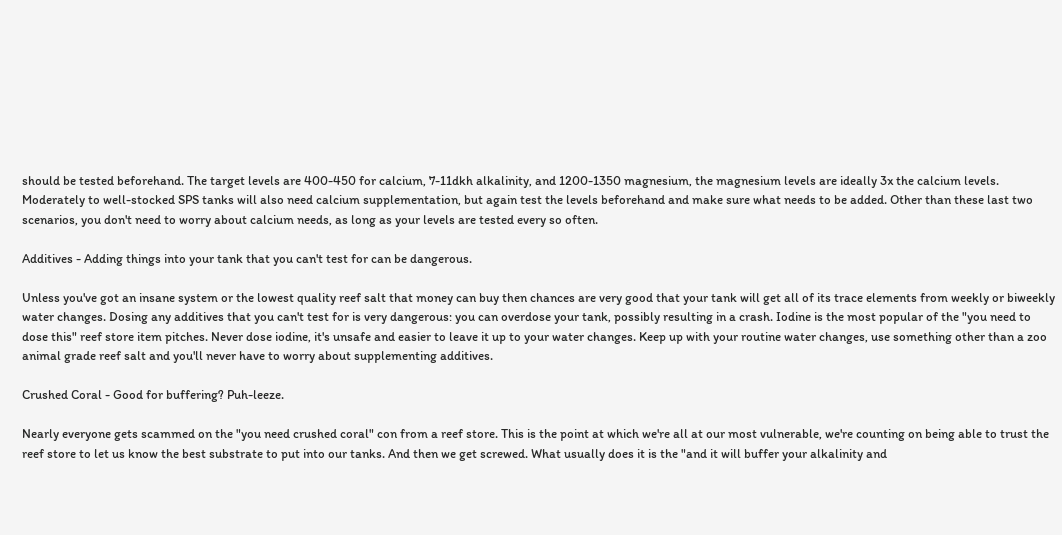should be tested beforehand. The target levels are 400-450 for calcium, 7-11dkh alkalinity, and 1200-1350 magnesium, the magnesium levels are ideally 3x the calcium levels. Moderately to well-stocked SPS tanks will also need calcium supplementation, but again test the levels beforehand and make sure what needs to be added. Other than these last two scenarios, you don't need to worry about calcium needs, as long as your levels are tested every so often.

Additives - Adding things into your tank that you can't test for can be dangerous.

Unless you've got an insane system or the lowest quality reef salt that money can buy then chances are very good that your tank will get all of its trace elements from weekly or biweekly water changes. Dosing any additives that you can't test for is very dangerous: you can overdose your tank, possibly resulting in a crash. Iodine is the most popular of the "you need to dose this" reef store item pitches. Never dose iodine, it's unsafe and easier to leave it up to your water changes. Keep up with your routine water changes, use something other than a zoo animal grade reef salt and you'll never have to worry about supplementing additives.

Crushed Coral - Good for buffering? Puh-leeze.

Nearly everyone gets scammed on the "you need crushed coral" con from a reef store. This is the point at which we're all at our most vulnerable, we're counting on being able to trust the reef store to let us know the best substrate to put into our tanks. And then we get screwed. What usually does it is the "and it will buffer your alkalinity and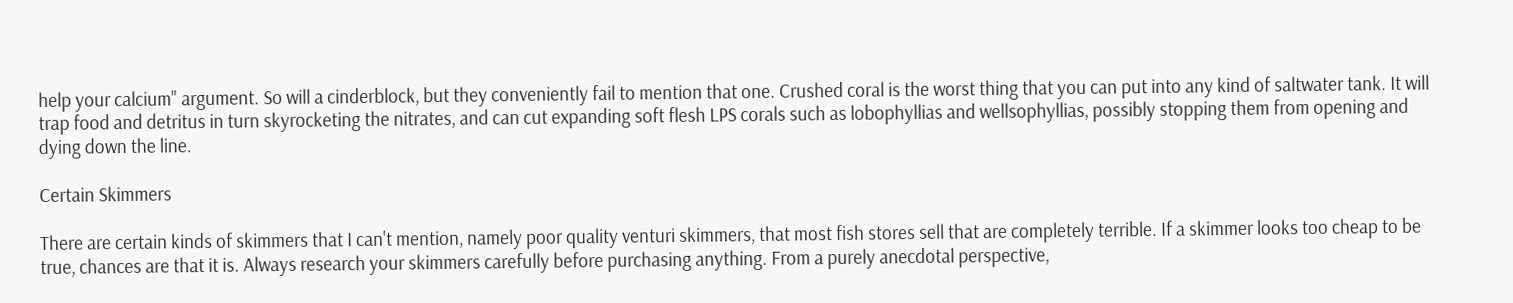help your calcium" argument. So will a cinderblock, but they conveniently fail to mention that one. Crushed coral is the worst thing that you can put into any kind of saltwater tank. It will trap food and detritus in turn skyrocketing the nitrates, and can cut expanding soft flesh LPS corals such as lobophyllias and wellsophyllias, possibly stopping them from opening and dying down the line.

Certain Skimmers

There are certain kinds of skimmers that I can't mention, namely poor quality venturi skimmers, that most fish stores sell that are completely terrible. If a skimmer looks too cheap to be true, chances are that it is. Always research your skimmers carefully before purchasing anything. From a purely anecdotal perspective,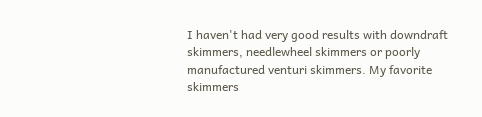I haven't had very good results with downdraft skimmers, needlewheel skimmers or poorly manufactured venturi skimmers. My favorite skimmers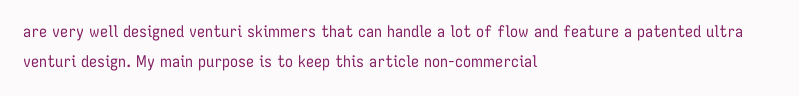are very well designed venturi skimmers that can handle a lot of flow and feature a patented ultra venturi design. My main purpose is to keep this article non-commercial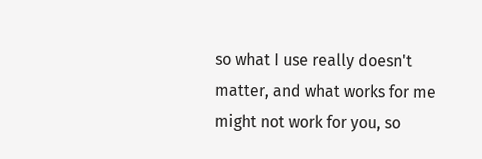so what I use really doesn't matter, and what works for me might not work for you, so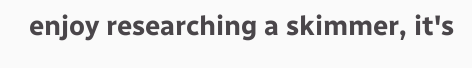enjoy researching a skimmer, it's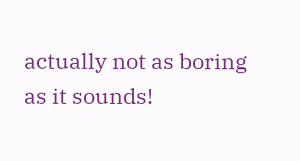actually not as boring as it sounds!